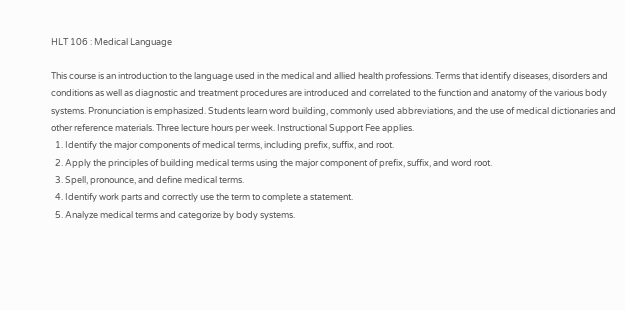HLT 106 : Medical Language

This course is an introduction to the language used in the medical and allied health professions. Terms that identify diseases, disorders and conditions as well as diagnostic and treatment procedures are introduced and correlated to the function and anatomy of the various body systems. Pronunciation is emphasized. Students learn word building, commonly used abbreviations, and the use of medical dictionaries and other reference materials. Three lecture hours per week. Instructional Support Fee applies.
  1. Identify the major components of medical terms, including prefix, suffix, and root.
  2. Apply the principles of building medical terms using the major component of prefix, suffix, and word root.
  3. Spell, pronounce, and define medical terms.
  4. Identify work parts and correctly use the term to complete a statement.
  5. Analyze medical terms and categorize by body systems.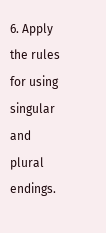6. Apply the rules for using singular and plural endings.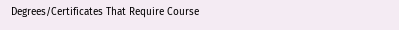Degrees/Certificates That Require Course